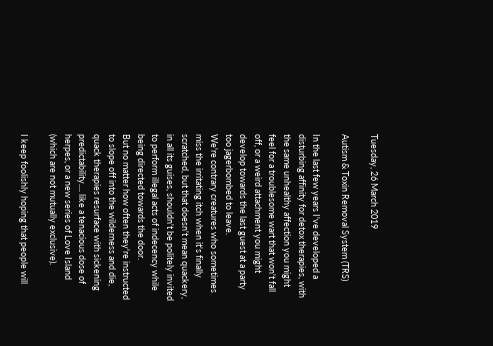Tuesday, 26 March 2019

Autism & Toxin Removal System (TRS)

In the last few years I've developed a disturbing affinity for detox therapies, with the same unhealthy affection you might feel for a troublesome wart that won't fall off, or a weird attachment you might develop towards the last guest at a party too jagerbombed to leave.
We're contrary creatures who sometimes miss the irritating itch when it's finally scratched, but that doesn't mean quackery, in all its guises, shouldn't be politely invited to perform illegal acts of indecency while being directed towards the door.
But no matter how often they're instructed to slope off into the wilderness and die, quack therapies resurface with sickening predictability.... like a tenacious dose of herpes, or a new series of Love Island (which are not mutually exclusive).

I keep foolishly hoping that people will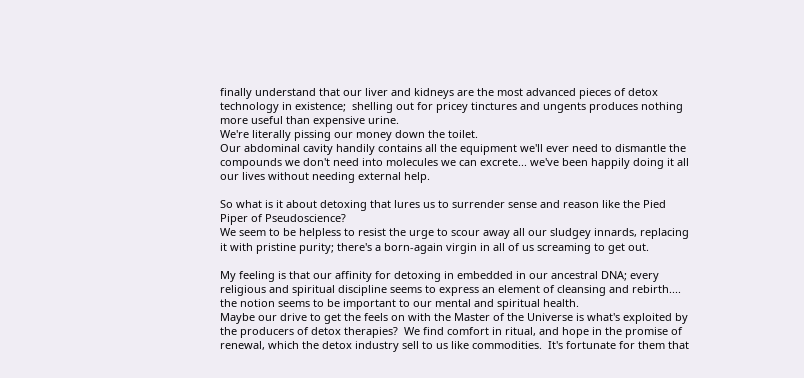finally understand that our liver and kidneys are the most advanced pieces of detox technology in existence;  shelling out for pricey tinctures and ungents produces nothing more useful than expensive urine.
We're literally pissing our money down the toilet.
Our abdominal cavity handily contains all the equipment we'll ever need to dismantle the compounds we don't need into molecules we can excrete... we've been happily doing it all our lives without needing external help.

So what is it about detoxing that lures us to surrender sense and reason like the Pied Piper of Pseudoscience?
We seem to be helpless to resist the urge to scour away all our sludgey innards, replacing it with pristine purity; there's a born-again virgin in all of us screaming to get out.

My feeling is that our affinity for detoxing in embedded in our ancestral DNA; every religious and spiritual discipline seems to express an element of cleansing and rebirth.... the notion seems to be important to our mental and spiritual health.
Maybe our drive to get the feels on with the Master of the Universe is what's exploited by the producers of detox therapies?  We find comfort in ritual, and hope in the promise of renewal, which the detox industry sell to us like commodities.  It's fortunate for them that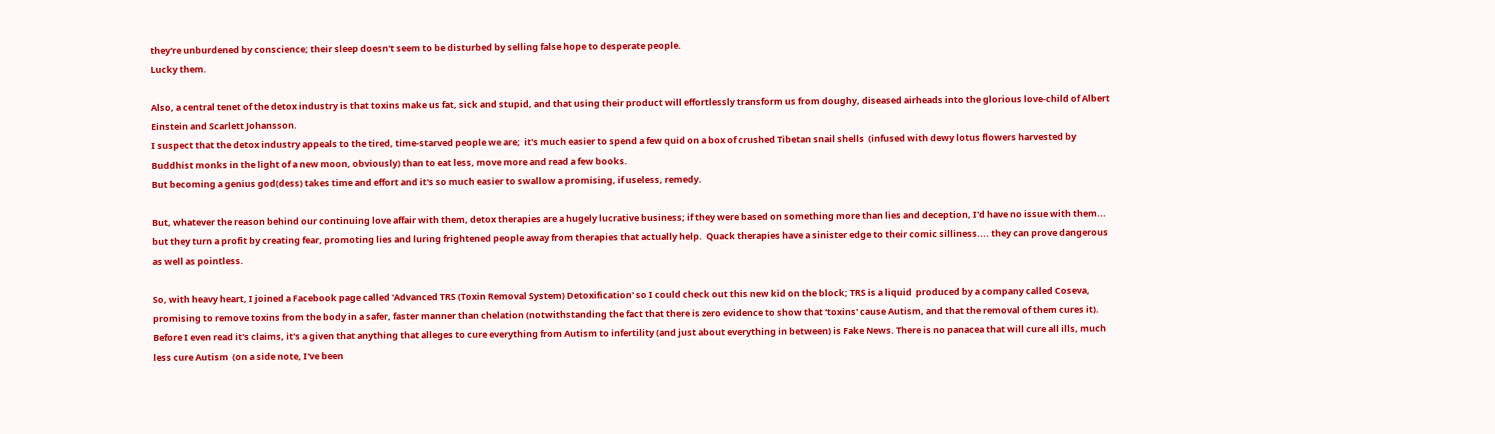they're unburdened by conscience; their sleep doesn't seem to be disturbed by selling false hope to desperate people.
Lucky them.

Also, a central tenet of the detox industry is that toxins make us fat, sick and stupid, and that using their product will effortlessly transform us from doughy, diseased airheads into the glorious love-child of Albert Einstein and Scarlett Johansson.
I suspect that the detox industry appeals to the tired, time-starved people we are;  it's much easier to spend a few quid on a box of crushed Tibetan snail shells  (infused with dewy lotus flowers harvested by Buddhist monks in the light of a new moon, obviously) than to eat less, move more and read a few books.
But becoming a genius god(dess) takes time and effort and it's so much easier to swallow a promising, if useless, remedy.

But, whatever the reason behind our continuing love affair with them, detox therapies are a hugely lucrative business; if they were based on something more than lies and deception, I'd have no issue with them... but they turn a profit by creating fear, promoting lies and luring frightened people away from therapies that actually help.  Quack therapies have a sinister edge to their comic silliness.... they can prove dangerous as well as pointless.

So, with heavy heart, I joined a Facebook page called 'Advanced TRS (Toxin Removal System) Detoxification' so I could check out this new kid on the block; TRS is a liquid  produced by a company called Coseva, promising to remove toxins from the body in a safer, faster manner than chelation (notwithstanding the fact that there is zero evidence to show that 'toxins' cause Autism, and that the removal of them cures it).  Before I even read it's claims, it's a given that anything that alleges to cure everything from Autism to infertility (and just about everything in between) is Fake News. There is no panacea that will cure all ills, much less cure Autism  (on a side note, I've been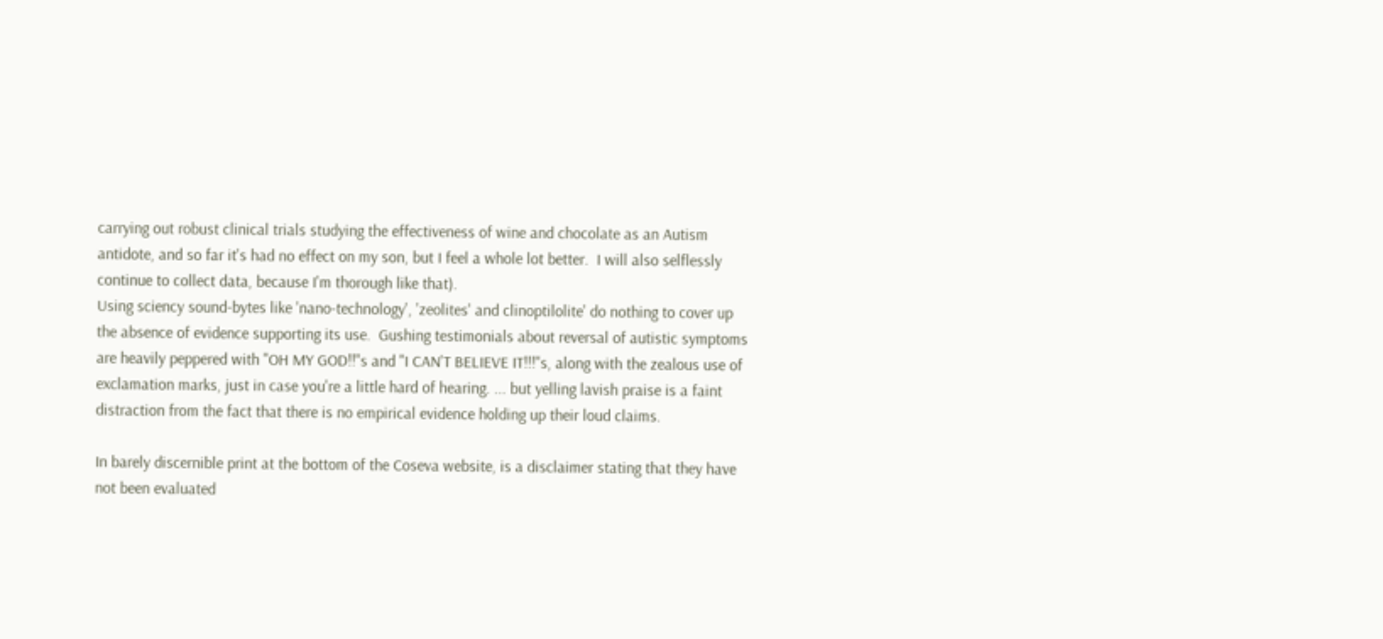carrying out robust clinical trials studying the effectiveness of wine and chocolate as an Autism antidote, and so far it's had no effect on my son, but I feel a whole lot better.  I will also selflessly continue to collect data, because I'm thorough like that).
Using sciency sound-bytes like 'nano-technology', 'zeolites' and clinoptilolite' do nothing to cover up the absence of evidence supporting its use.  Gushing testimonials about reversal of autistic symptoms are heavily peppered with "OH MY GOD!!"s and "I CAN'T BELIEVE IT!!!"s, along with the zealous use of exclamation marks, just in case you're a little hard of hearing. ... but yelling lavish praise is a faint distraction from the fact that there is no empirical evidence holding up their loud claims.

In barely discernible print at the bottom of the Coseva website, is a disclaimer stating that they have not been evaluated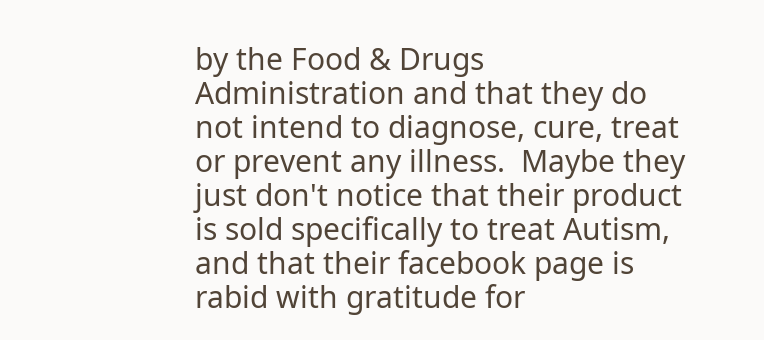by the Food & Drugs Administration and that they do not intend to diagnose, cure, treat or prevent any illness.  Maybe they just don't notice that their product is sold specifically to treat Autism, and that their facebook page is rabid with gratitude for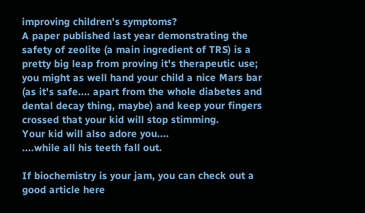improving children's symptoms?
A paper published last year demonstrating the safety of zeolite (a main ingredient of TRS) is a pretty big leap from proving it's therapeutic use; you might as well hand your child a nice Mars bar (as it's safe.... apart from the whole diabetes and dental decay thing, maybe) and keep your fingers crossed that your kid will stop stimming.
Your kid will also adore you....
....while all his teeth fall out.

If biochemistry is your jam, you can check out a good article here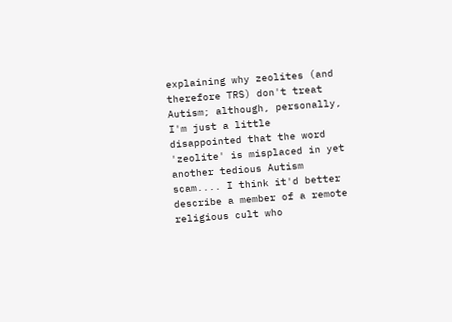explaining why zeolites (and therefore TRS) don't treat Autism; although, personally, I'm just a little disappointed that the word 'zeolite' is misplaced in yet another tedious Autism scam.... I think it'd better describe a member of a remote religious cult who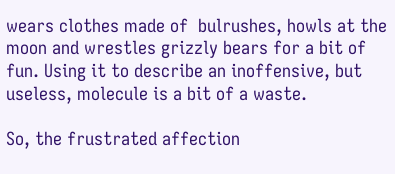wears clothes made of  bulrushes, howls at the moon and wrestles grizzly bears for a bit of fun. Using it to describe an inoffensive, but useless, molecule is a bit of a waste.

So, the frustrated affection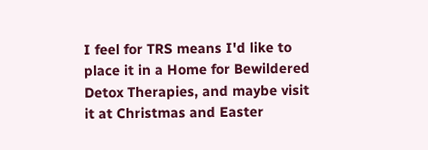I feel for TRS means I'd like to place it in a Home for Bewildered Detox Therapies, and maybe visit it at Christmas and Easter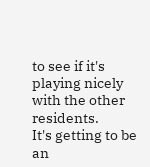to see if it's playing nicely with the other residents.
It's getting to be an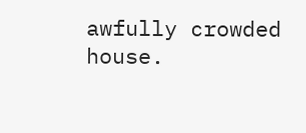awfully crowded house.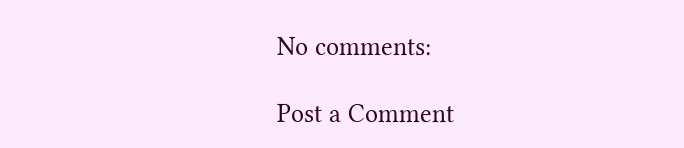No comments:

Post a Comment